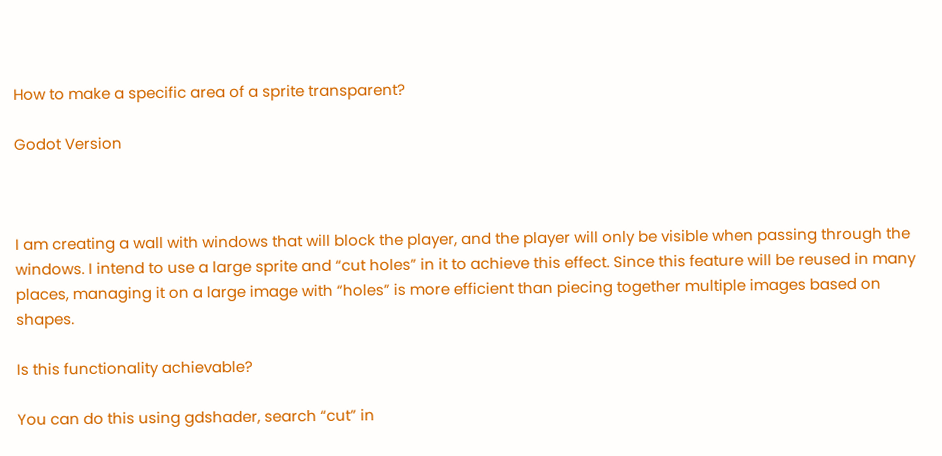How to make a specific area of a sprite transparent?

Godot Version



I am creating a wall with windows that will block the player, and the player will only be visible when passing through the windows. I intend to use a large sprite and “cut holes” in it to achieve this effect. Since this feature will be reused in many places, managing it on a large image with “holes” is more efficient than piecing together multiple images based on shapes.

Is this functionality achievable?

You can do this using gdshader, search “cut” in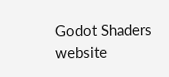Godot Shaders website